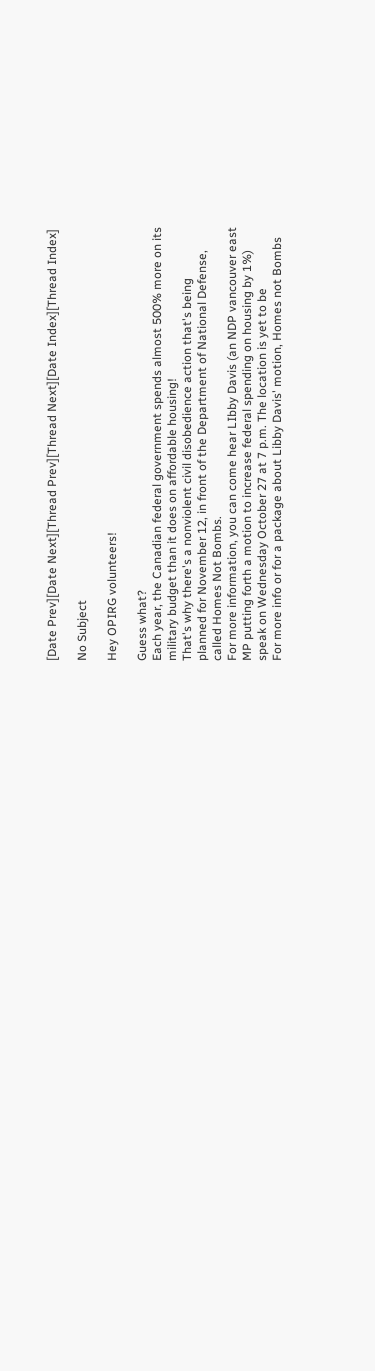[Date Prev][Date Next][Thread Prev][Thread Next][Date Index][Thread Index]

No Subject

Hey OPIRG volunteers!

Guess what?
Each year, the Canadian federal government spends almost 500% more on its
military budget than it does on affordable housing!
That's why there's a nonviolent civil disobedience action that's being
planned for November 12, in front of the Department of National Defense,
called Homes Not Bombs.
For more information, you can come hear LIbby Davis (an NDP vancouver east
MP putting forth a motion to increase federal spending on housing by 1%)
speak on Wednesday October 27 at 7 p.m. The location is yet to be
For more info or for a package about Libby Davis' motion, Homes not Bombs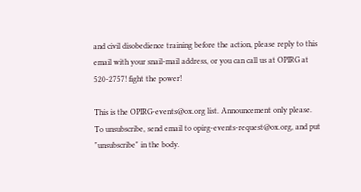and civil disobedience training before the action, please reply to this
email with your snail-mail address, or you can call us at OPIRG at
520-2757! fight the power!

This is the OPIRG-events@ox.org list. Announcement only please.
To unsubscribe, send email to opirg-events-request@ox.org, and put
"unsubscribe" in the body.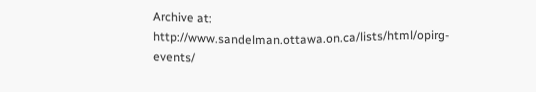Archive at: http://www.sandelman.ottawa.on.ca/lists/html/opirg-events/